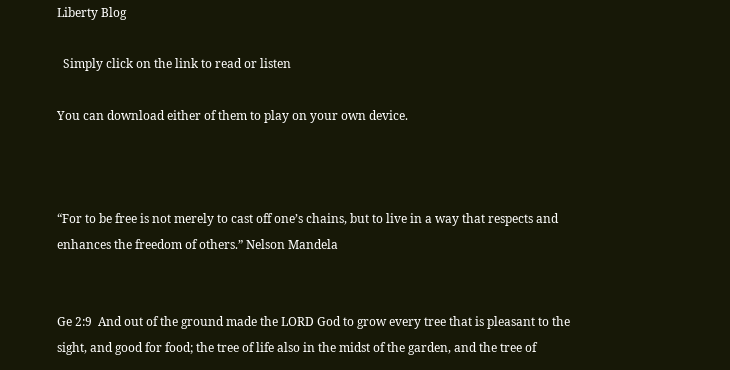Liberty Blog

  Simply click on the link to read or listen

You can download either of them to play on your own device.



“For to be free is not merely to cast off one’s chains, but to live in a way that respects and enhances the freedom of others.” Nelson Mandela


Ge 2:9  And out of the ground made the LORD God to grow every tree that is pleasant to the sight, and good for food; the tree of life also in the midst of the garden, and the tree of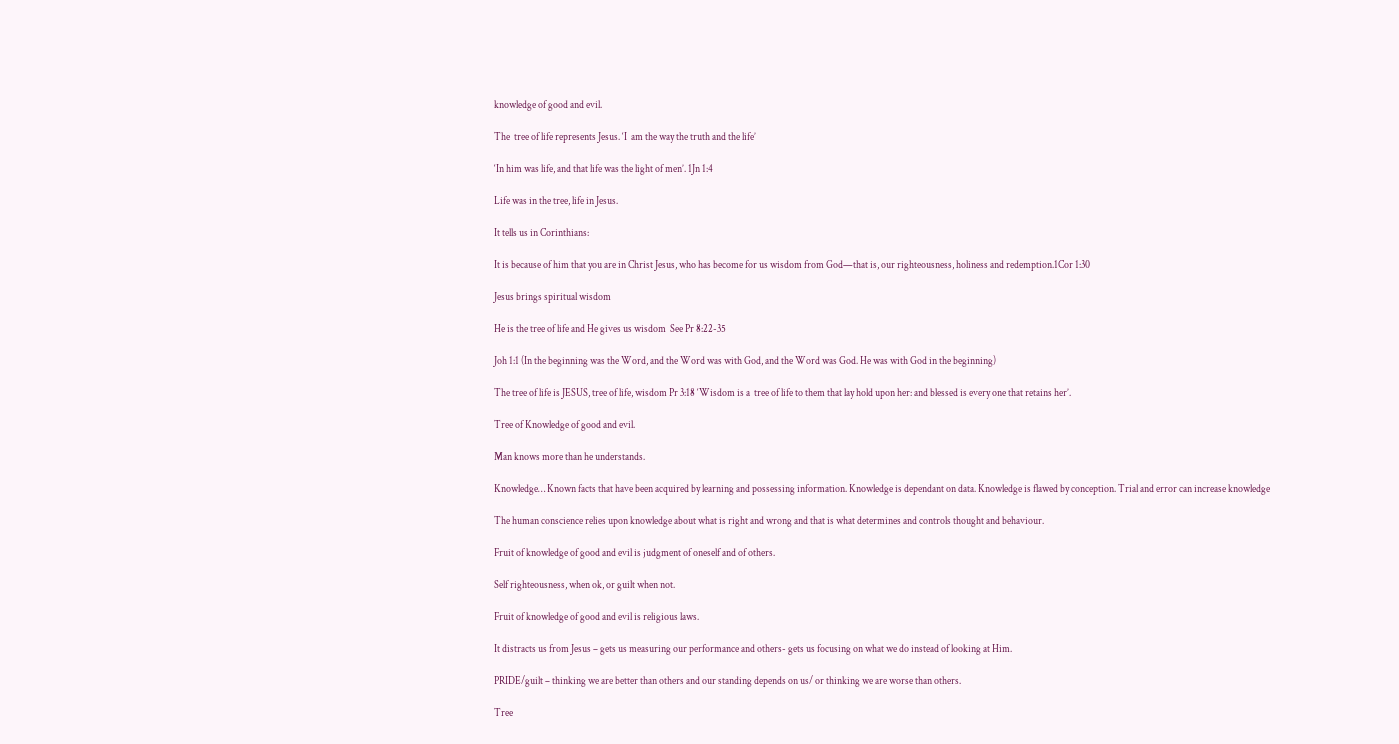knowledge of good and evil.

The  tree of life represents Jesus. ‘I  am the way the truth and the life’

‘In him was life, and that life was the light of men’. 1Jn 1:4

Life was in the tree, life in Jesus.

It tells us in Corinthians:

It is because of him that you are in Christ Jesus, who has become for us wisdom from God—that is, our righteousness, holiness and redemption.1Cor 1:30

Jesus brings spiritual wisdom

He is the tree of life and He gives us wisdom  See Pr 8:22-35

Joh 1:1 (In the beginning was the Word, and the Word was with God, and the Word was God. He was with God in the beginning)

The tree of life is JESUS, tree of life, wisdom Pr 3:18 ‘Wisdom is a  tree of life to them that lay hold upon her: and blessed is every one that retains her’.

Tree of Knowledge of good and evil.

Man knows more than he understands.

Knowledge… Known facts that have been acquired by learning and possessing information. Knowledge is dependant on data. Knowledge is flawed by conception. Trial and error can increase knowledge

The human conscience relies upon knowledge about what is right and wrong and that is what determines and controls thought and behaviour.

Fruit of knowledge of good and evil is judgment of oneself and of others.

Self righteousness, when ok, or guilt when not.

Fruit of knowledge of good and evil is religious laws.

It distracts us from Jesus – gets us measuring our performance and others- gets us focusing on what we do instead of looking at Him.

PRIDE/guilt – thinking we are better than others and our standing depends on us/ or thinking we are worse than others.

Tree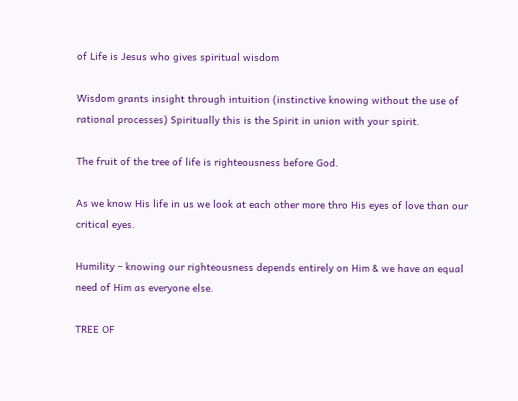of Life is Jesus who gives spiritual wisdom

Wisdom grants insight through intuition (instinctive knowing without the use of rational processes) Spiritually this is the Spirit in union with your spirit.

The fruit of the tree of life is righteousness before God.

As we know His life in us we look at each other more thro His eyes of love than our critical eyes.

Humility – knowing our righteousness depends entirely on Him & we have an equal need of Him as everyone else.

TREE OF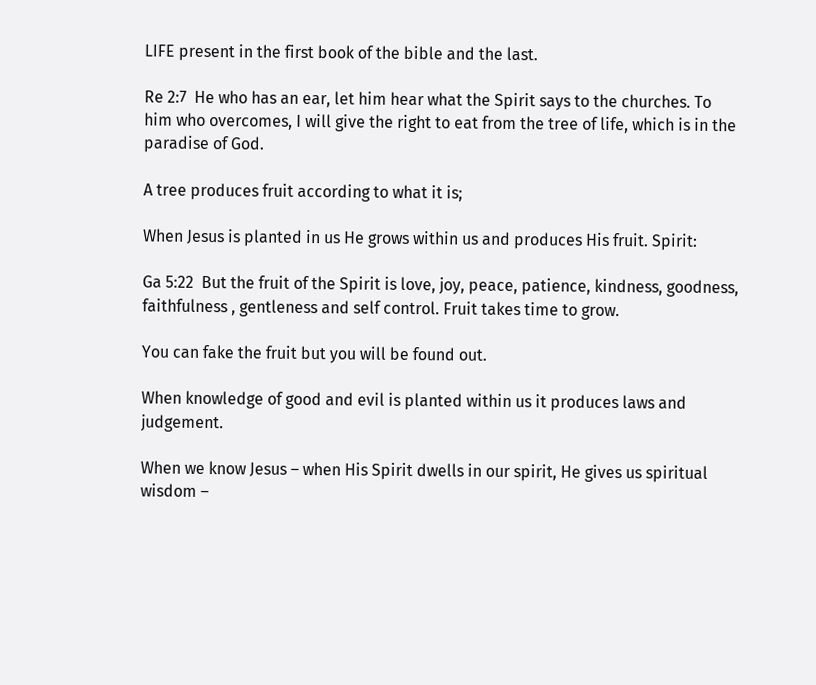LIFE present in the first book of the bible and the last.

Re 2:7  He who has an ear, let him hear what the Spirit says to the churches. To him who overcomes, I will give the right to eat from the tree of life, which is in the paradise of God.

A tree produces fruit according to what it is;

When Jesus is planted in us He grows within us and produces His fruit. Spirit:

Ga 5:22  But the fruit of the Spirit is love, joy, peace, patience, kindness, goodness, faithfulness , gentleness and self control. Fruit takes time to grow.

You can fake the fruit but you will be found out.

When knowledge of good and evil is planted within us it produces laws and judgement.

When we know Jesus – when His Spirit dwells in our spirit, He gives us spiritual wisdom –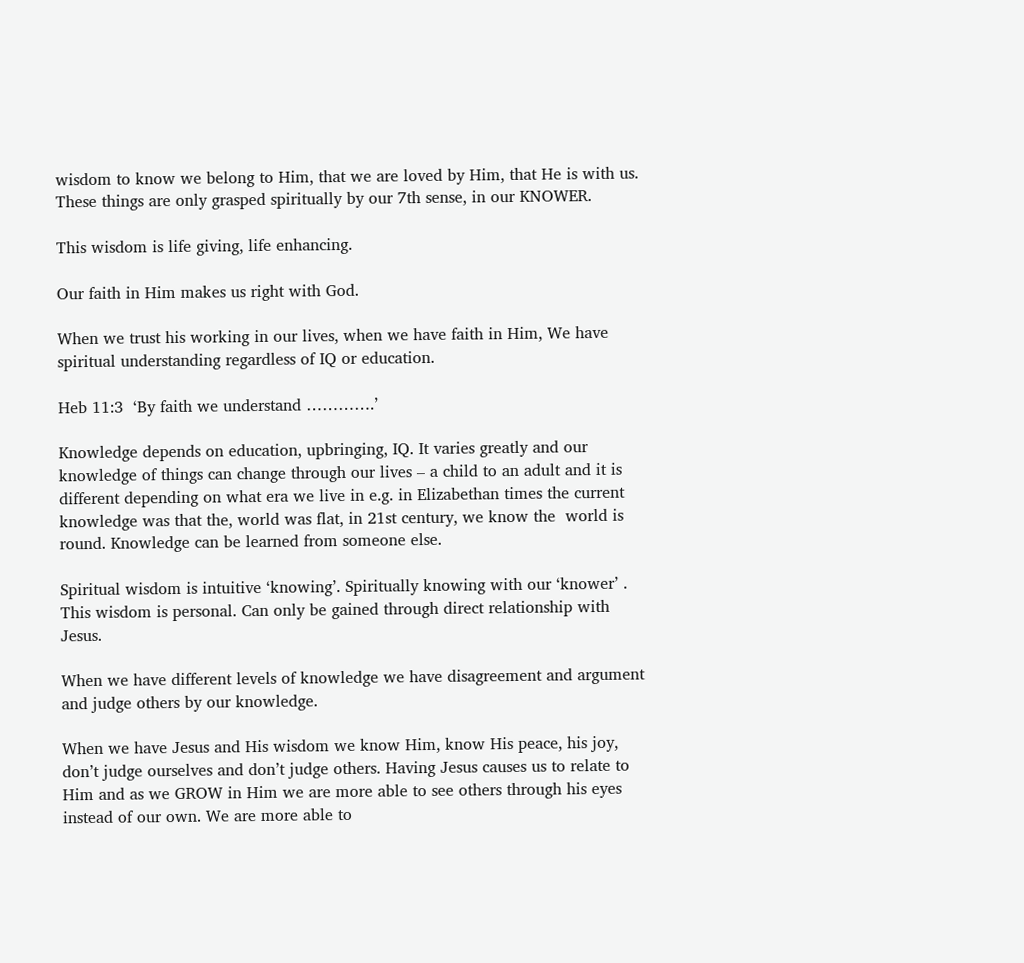wisdom to know we belong to Him, that we are loved by Him, that He is with us. These things are only grasped spiritually by our 7th sense, in our KNOWER.

This wisdom is life giving, life enhancing.

Our faith in Him makes us right with God.

When we trust his working in our lives, when we have faith in Him, We have spiritual understanding regardless of IQ or education.

Heb 11:3  ‘By faith we understand ………….’

Knowledge depends on education, upbringing, IQ. It varies greatly and our knowledge of things can change through our lives – a child to an adult and it is different depending on what era we live in e.g. in Elizabethan times the current knowledge was that the, world was flat, in 21st century, we know the  world is round. Knowledge can be learned from someone else.

Spiritual wisdom is intuitive ‘knowing’. Spiritually knowing with our ‘knower’ . This wisdom is personal. Can only be gained through direct relationship with Jesus.

When we have different levels of knowledge we have disagreement and argument and judge others by our knowledge.

When we have Jesus and His wisdom we know Him, know His peace, his joy, don’t judge ourselves and don’t judge others. Having Jesus causes us to relate to Him and as we GROW in Him we are more able to see others through his eyes instead of our own. We are more able to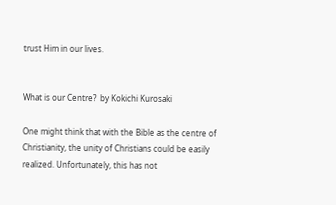trust Him in our lives.


What is our Centre?  by Kokichi Kurosaki

One might think that with the Bible as the centre of Christianity, the unity of Christians could be easily realized. Unfortunately, this has not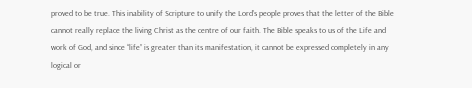proved to be true. This inability of Scripture to unify the Lord’s people proves that the letter of the Bible cannot really replace the living Christ as the centre of our faith. The Bible speaks to us of the Life and work of God, and since “life” is greater than its manifestation, it cannot be expressed completely in any logical or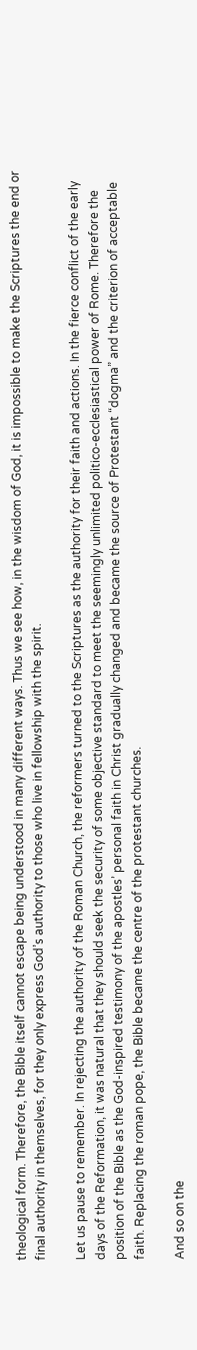theological form. Therefore, the Bible itself cannot escape being understood in many different ways. Thus we see how, in the wisdom of God, it is impossible to make the Scriptures the end or final authority in themselves, for they only express God’s authority to those who live in fellowship with the spirit.

Let us pause to remember. In rejecting the authority of the Roman Church, the reformers turned to the Scriptures as the authority for their faith and actions. In the fierce conflict of the early days of the Reformation, it was natural that they should seek the security of some objective standard to meet the seemingly unlimited politico-ecclesiastical power of Rome. Therefore the position of the Bible as the God-inspired testimony of the apostles’ personal faith in Christ gradually changed and became the source of Protestant “dogma” and the criterion of acceptable faith. Replacing the roman pope, the Bible became the centre of the protestant churches.

And so on the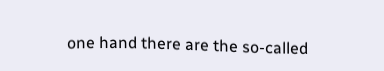one hand there are the so-called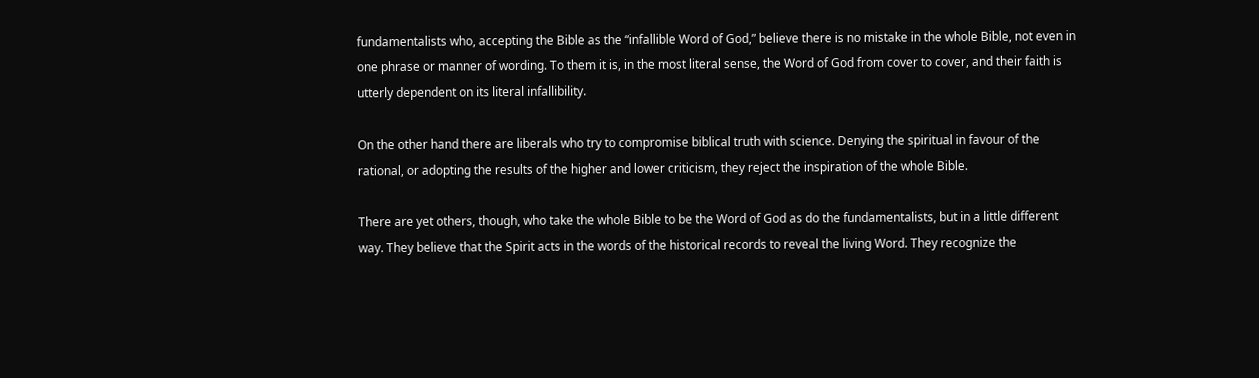fundamentalists who, accepting the Bible as the “infallible Word of God,” believe there is no mistake in the whole Bible, not even in one phrase or manner of wording. To them it is, in the most literal sense, the Word of God from cover to cover, and their faith is utterly dependent on its literal infallibility.

On the other hand there are liberals who try to compromise biblical truth with science. Denying the spiritual in favour of the rational, or adopting the results of the higher and lower criticism, they reject the inspiration of the whole Bible.

There are yet others, though, who take the whole Bible to be the Word of God as do the fundamentalists, but in a little different way. They believe that the Spirit acts in the words of the historical records to reveal the living Word. They recognize the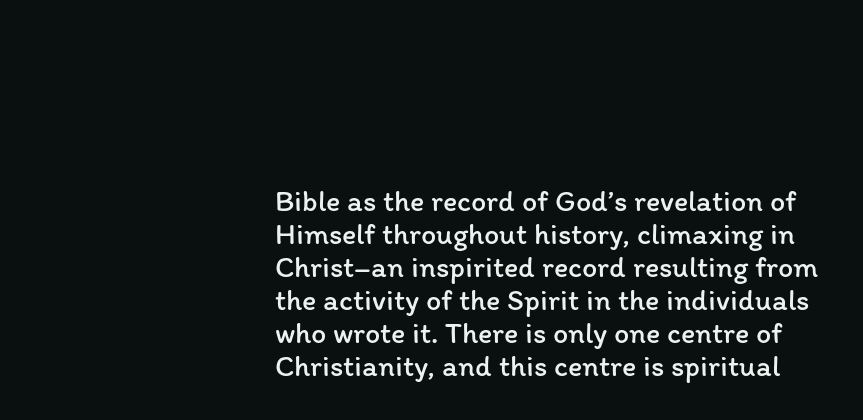Bible as the record of God’s revelation of Himself throughout history, climaxing in Christ–an inspirited record resulting from the activity of the Spirit in the individuals who wrote it. There is only one centre of Christianity, and this centre is spiritual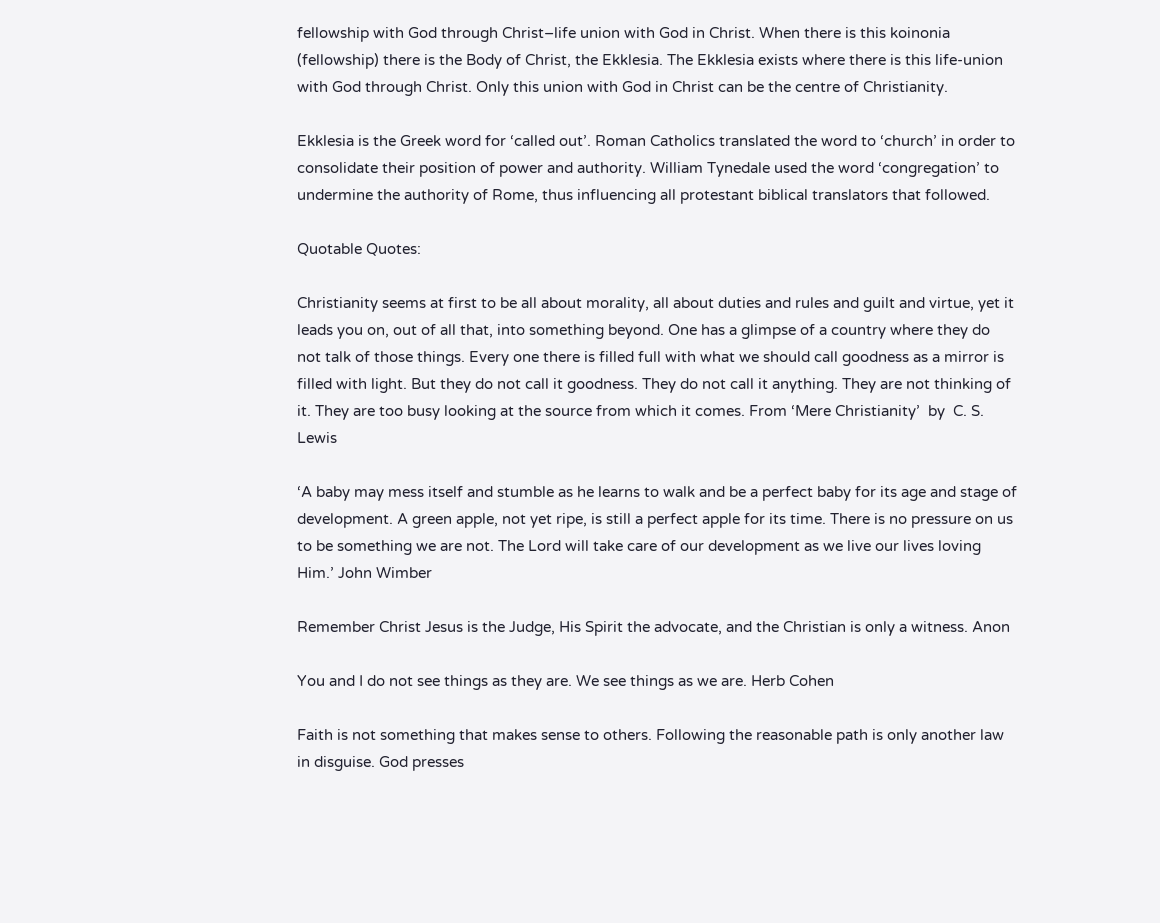fellowship with God through Christ–life union with God in Christ. When there is this koinonia (fellowship) there is the Body of Christ, the Ekklesia. The Ekklesia exists where there is this life-union with God through Christ. Only this union with God in Christ can be the centre of Christianity.

Ekklesia is the Greek word for ‘called out’. Roman Catholics translated the word to ‘church’ in order to consolidate their position of power and authority. William Tynedale used the word ‘congregation’ to undermine the authority of Rome, thus influencing all protestant biblical translators that followed.

Quotable Quotes:

Christianity seems at first to be all about morality, all about duties and rules and guilt and virtue, yet it leads you on, out of all that, into something beyond. One has a glimpse of a country where they do not talk of those things. Every one there is filled full with what we should call goodness as a mirror is filled with light. But they do not call it goodness. They do not call it anything. They are not thinking of it. They are too busy looking at the source from which it comes. From ‘Mere Christianity’  by  C. S. Lewis

‘A baby may mess itself and stumble as he learns to walk and be a perfect baby for its age and stage of development. A green apple, not yet ripe, is still a perfect apple for its time. There is no pressure on us to be something we are not. The Lord will take care of our development as we live our lives loving Him.’ John Wimber

Remember Christ Jesus is the Judge, His Spirit the advocate, and the Christian is only a witness. Anon

You and I do not see things as they are. We see things as we are. Herb Cohen

Faith is not something that makes sense to others. Following the reasonable path is only another law in disguise. God presses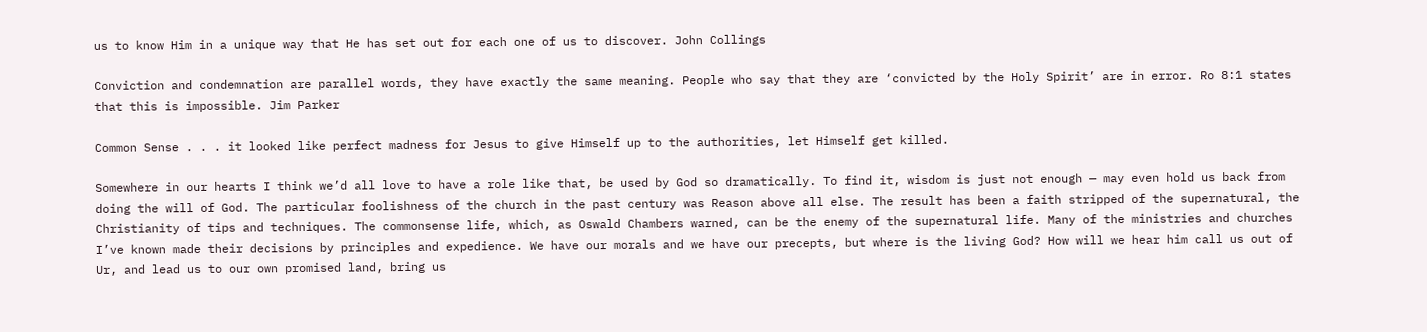us to know Him in a unique way that He has set out for each one of us to discover. John Collings

Conviction and condemnation are parallel words, they have exactly the same meaning. People who say that they are ‘convicted by the Holy Spirit’ are in error. Ro 8:1 states that this is impossible. Jim Parker

Common Sense . . . it looked like perfect madness for Jesus to give Himself up to the authorities, let Himself get killed.

Somewhere in our hearts I think we’d all love to have a role like that, be used by God so dramatically. To find it, wisdom is just not enough — may even hold us back from doing the will of God. The particular foolishness of the church in the past century was Reason above all else. The result has been a faith stripped of the supernatural, the Christianity of tips and techniques. The commonsense life, which, as Oswald Chambers warned, can be the enemy of the supernatural life. Many of the ministries and churches I’ve known made their decisions by principles and expedience. We have our morals and we have our precepts, but where is the living God? How will we hear him call us out of Ur, and lead us to our own promised land, bring us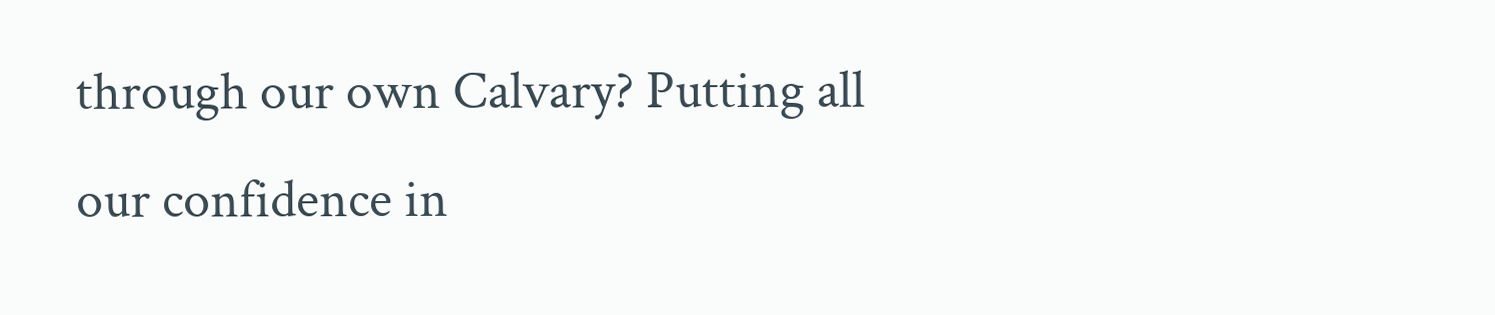through our own Calvary? Putting all our confidence in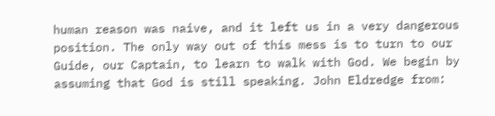human reason was naive, and it left us in a very dangerous position. The only way out of this mess is to turn to our Guide, our Captain, to learn to walk with God. We begin by assuming that God is still speaking. John Eldredge from: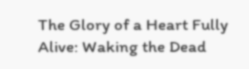The Glory of a Heart Fully Alive: Waking the Dead